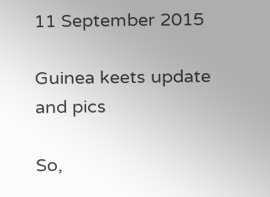11 September 2015

Guinea keets update and pics

So,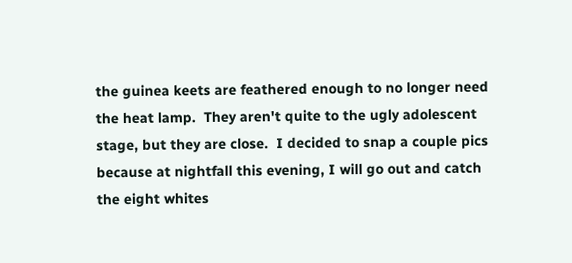the guinea keets are feathered enough to no longer need the heat lamp.  They aren't quite to the ugly adolescent stage, but they are close.  I decided to snap a couple pics because at nightfall this evening, I will go out and catch the eight whites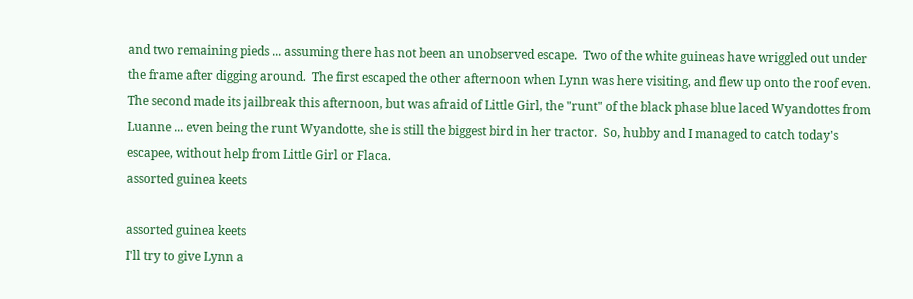and two remaining pieds ... assuming there has not been an unobserved escape.  Two of the white guineas have wriggled out under the frame after digging around.  The first escaped the other afternoon when Lynn was here visiting, and flew up onto the roof even.  The second made its jailbreak this afternoon, but was afraid of Little Girl, the "runt" of the black phase blue laced Wyandottes from Luanne ... even being the runt Wyandotte, she is still the biggest bird in her tractor.  So, hubby and I managed to catch today's escapee, without help from Little Girl or Flaca.
assorted guinea keets

assorted guinea keets
I'll try to give Lynn a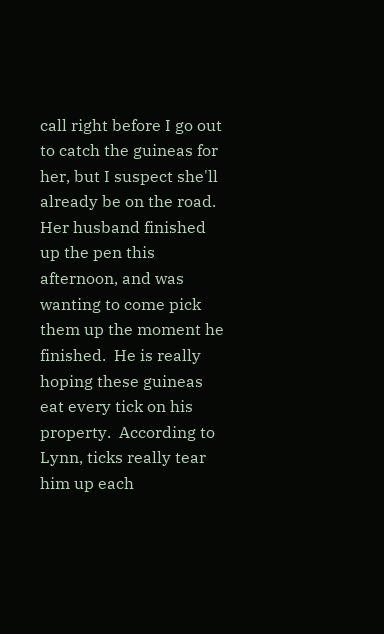call right before I go out to catch the guineas for her, but I suspect she'll already be on the road.  Her husband finished up the pen this afternoon, and was wanting to come pick them up the moment he finished.  He is really hoping these guineas eat every tick on his property.  According to Lynn, ticks really tear him up each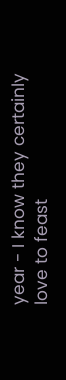year - I know they certainly love to feast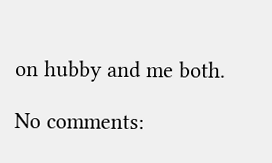on hubby and me both.

No comments: